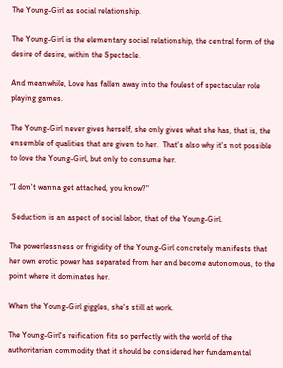The Young-Girl as social relationship.

The Young-Girl is the elementary social relationship, the central form of the desire of desire, within the Spectacle.

And meanwhile, Love has fallen away into the foulest of spectacular role playing games.

The Young-Girl never gives herself, she only gives what she has, that is, the ensemble of qualities that are given to her.  That's also why it's not possible to love the Young-Girl, but only to consume her.

"I don't wanna get attached, you know?"

 Seduction is an aspect of social labor, that of the Young-Girl.

The powerlessness or frigidity of the Young-Girl concretely manifests that her own erotic power has separated from her and become autonomous, to the point where it dominates her.

When the Young-Girl giggles, she's still at work.

The Young-Girl's reification fits so perfectly with the world of the authoritarian commodity that it should be considered her fundamental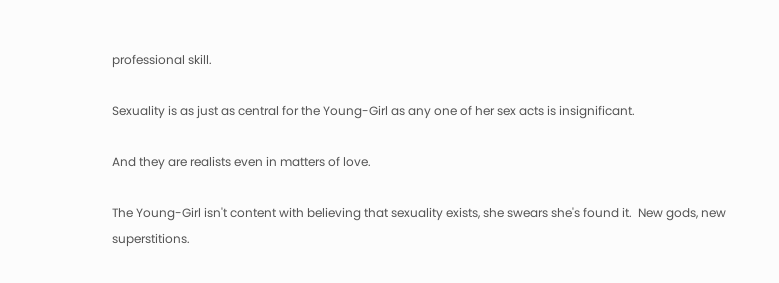professional skill.

Sexuality is as just as central for the Young-Girl as any one of her sex acts is insignificant.

And they are realists even in matters of love.

The Young-Girl isn't content with believing that sexuality exists, she swears she's found it.  New gods, new superstitions.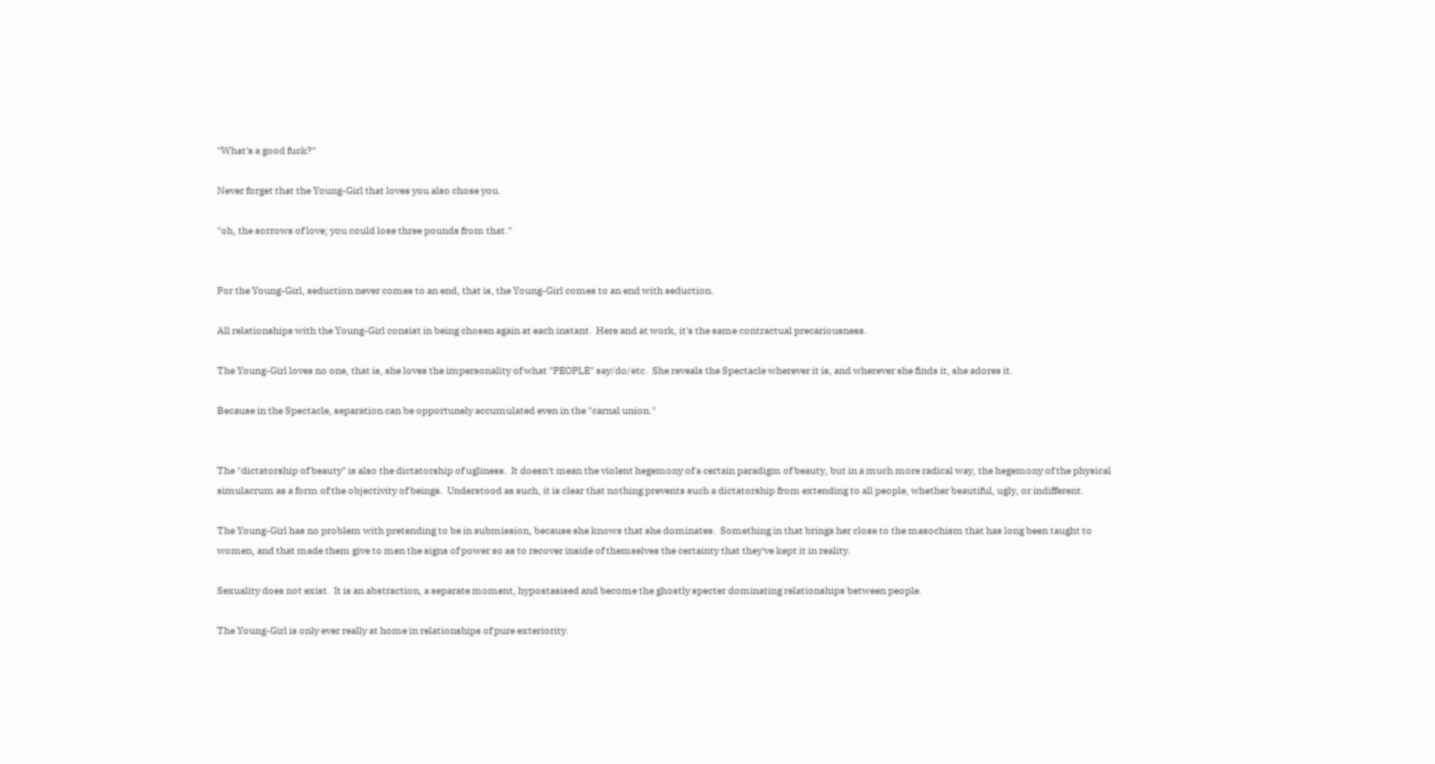"What's a good fuck?"

Never forget that the Young-Girl that loves you also chose you.

"oh, the sorrows of love; you could lose three pounds from that."


For the Young-Girl, seduction never comes to an end, that is, the Young-Girl comes to an end with seduction.

All relationships with the Young-Girl consist in being chosen again at each instant.  Here and at work, it's the same contractual precariousness.

The Young-Girl loves no one, that is, she loves the impersonality of what "PEOPLE" say/do/etc.  She reveals the Spectacle wherever it is, and wherever she finds it, she adores it.

Because in the Spectacle, separation can be opportunely accumulated even in the "carnal union."


The "dictatorship of beauty" is also the dictatorship of ugliness.  It doesn't mean the violent hegemony of a certain paradigm of beauty, but in a much more radical way, the hegemony of the physical simulacrum as a form of the objectivity of beings.  Understood as such, it is clear that nothing prevents such a dictatorship from extending to all people, whether beautiful, ugly, or indifferent.

The Young-Girl has no problem with pretending to be in submission, because she knows that she dominates.  Something in that brings her close to the masochism that has long been taught to women, and that made them give to men the signs of power so as to recover inside of themselves the certainty that they've kept it in reality.

Sexuality does not exist.  It is an abstraction, a separate moment, hypostasised and become the ghostly specter dominating relationships between people.

The Young-Girl is only ever really at home in relationships of pure exteriority.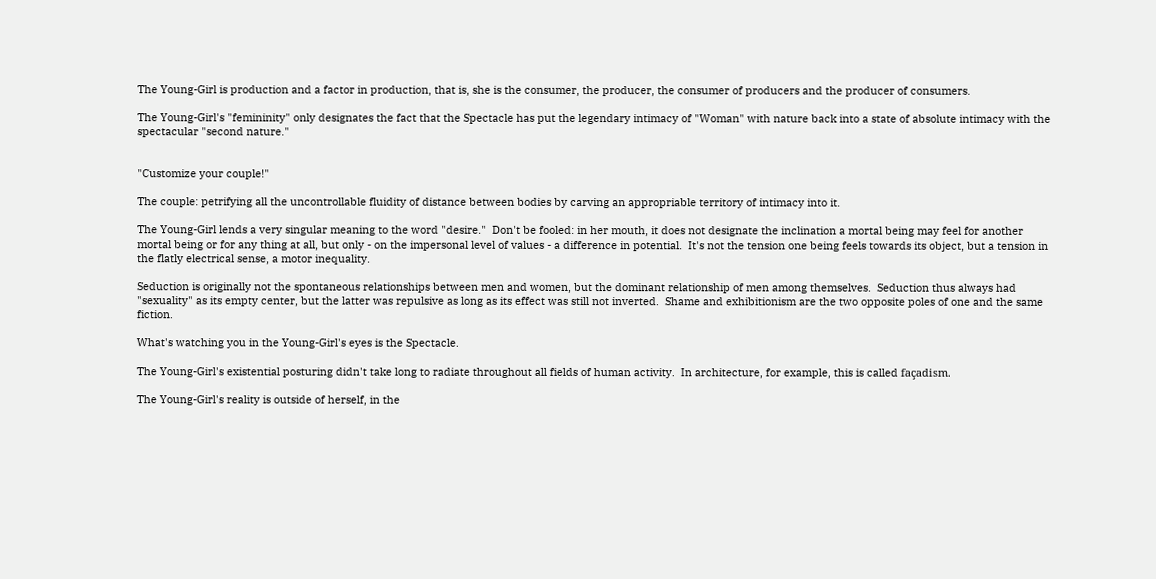The Young-Girl is production and a factor in production, that is, she is the consumer, the producer, the consumer of producers and the producer of consumers.

The Young-Girl's "femininity" only designates the fact that the Spectacle has put the legendary intimacy of "Woman" with nature back into a state of absolute intimacy with the spectacular "second nature."


"Customize your couple!"

The couple: petrifying all the uncontrollable fluidity of distance between bodies by carving an appropriable territory of intimacy into it.

The Young-Girl lends a very singular meaning to the word "desire."  Don't be fooled: in her mouth, it does not designate the inclination a mortal being may feel for another mortal being or for any thing at all, but only - on the impersonal level of values - a difference in potential.  It's not the tension one being feels towards its object, but a tension in the flatly electrical sense, a motor inequality.

Seduction is originally not the spontaneous relationships between men and women, but the dominant relationship of men among themselves.  Seduction thus always had "sexuality" as its empty center, but the latter was repulsive as long as its effect was still not inverted.  Shame and exhibitionism are the two opposite poles of one and the same fiction.

What's watching you in the Young-Girl's eyes is the Spectacle.

The Young-Girl's existential posturing didn't take long to radiate throughout all fields of human activity.  In architecture, for example, this is called façadism.

The Young-Girl's reality is outside of herself, in the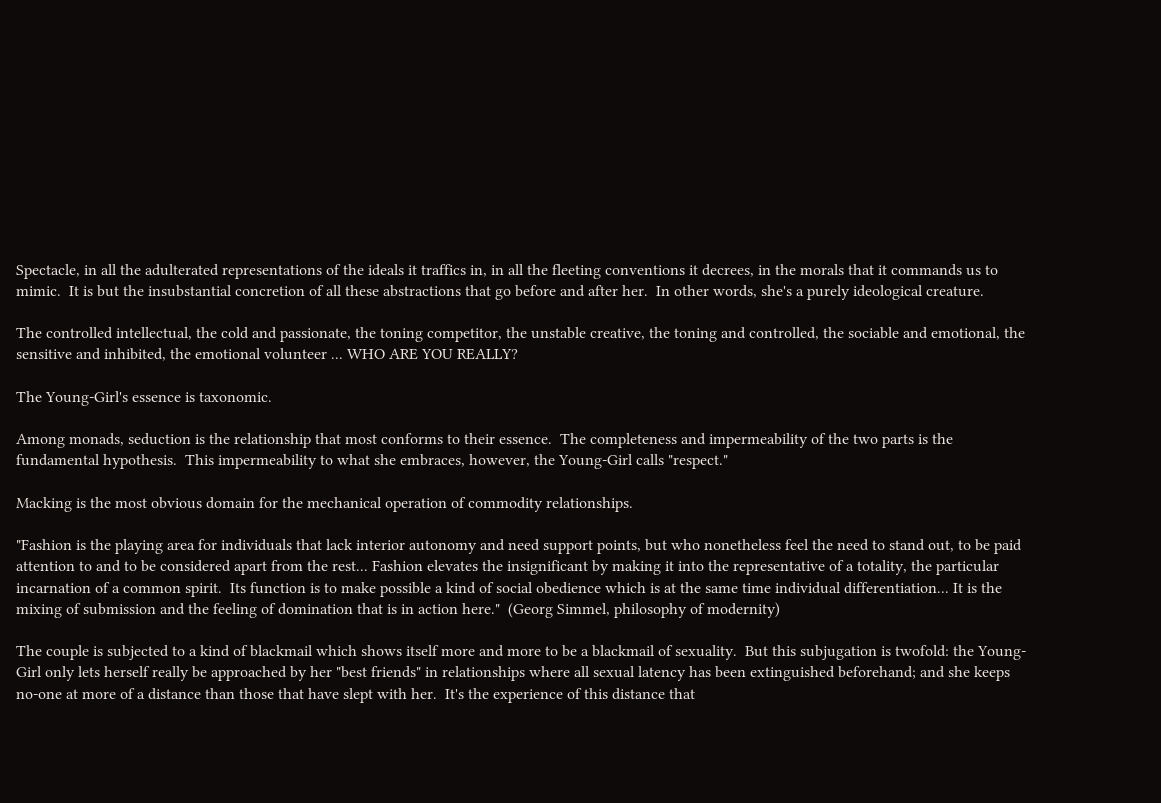Spectacle, in all the adulterated representations of the ideals it traffics in, in all the fleeting conventions it decrees, in the morals that it commands us to mimic.  It is but the insubstantial concretion of all these abstractions that go before and after her.  In other words, she's a purely ideological creature.

The controlled intellectual, the cold and passionate, the toning competitor, the unstable creative, the toning and controlled, the sociable and emotional, the sensitive and inhibited, the emotional volunteer ... WHO ARE YOU REALLY?

The Young-Girl's essence is taxonomic.

Among monads, seduction is the relationship that most conforms to their essence.  The completeness and impermeability of the two parts is the fundamental hypothesis.  This impermeability to what she embraces, however, the Young-Girl calls "respect."

Macking is the most obvious domain for the mechanical operation of commodity relationships.

"Fashion is the playing area for individuals that lack interior autonomy and need support points, but who nonetheless feel the need to stand out, to be paid attention to and to be considered apart from the rest... Fashion elevates the insignificant by making it into the representative of a totality, the particular incarnation of a common spirit.  Its function is to make possible a kind of social obedience which is at the same time individual differentiation... It is the mixing of submission and the feeling of domination that is in action here."  (Georg Simmel, philosophy of modernity)

The couple is subjected to a kind of blackmail which shows itself more and more to be a blackmail of sexuality.  But this subjugation is twofold: the Young-Girl only lets herself really be approached by her "best friends" in relationships where all sexual latency has been extinguished beforehand; and she keeps no-one at more of a distance than those that have slept with her.  It's the experience of this distance that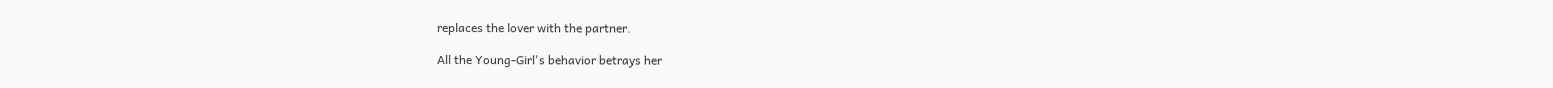replaces the lover with the partner.

All the Young-Girl's behavior betrays her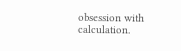obsession with calculation.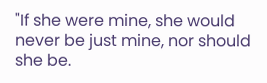"If she were mine, she would never be just mine, nor should she be.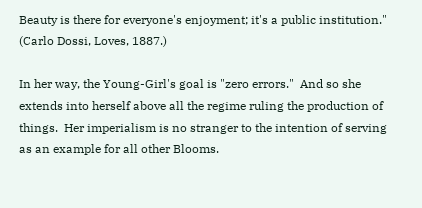Beauty is there for everyone's enjoyment; it's a public institution." (Carlo Dossi, Loves, 1887.)

In her way, the Young-Girl's goal is "zero errors."  And so she extends into herself above all the regime ruling the production of things.  Her imperialism is no stranger to the intention of serving as an example for all other Blooms.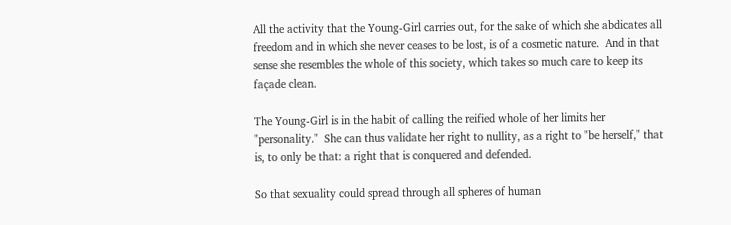All the activity that the Young-Girl carries out, for the sake of which she abdicates all freedom and in which she never ceases to be lost, is of a cosmetic nature.  And in that sense she resembles the whole of this society, which takes so much care to keep its façade clean.

The Young-Girl is in the habit of calling the reified whole of her limits her "personality."  She can thus validate her right to nullity, as a right to "be herself," that is, to only be that: a right that is conquered and defended.

So that sexuality could spread through all spheres of human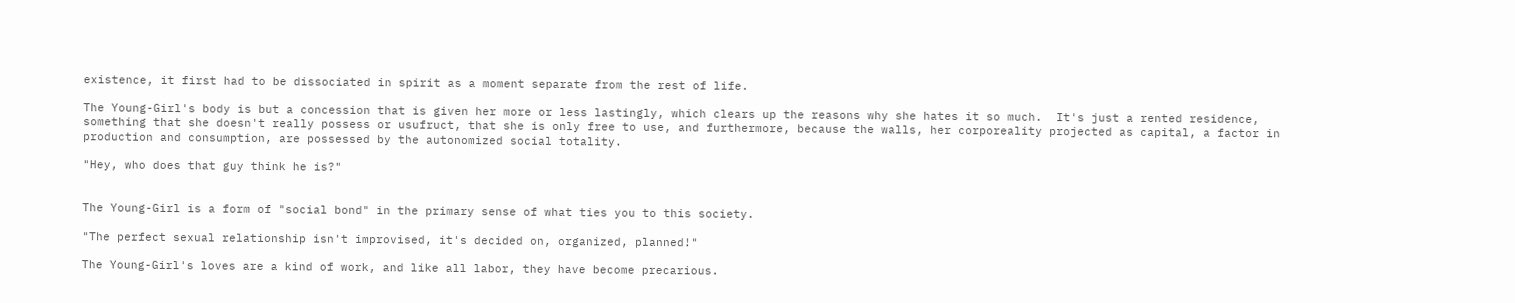existence, it first had to be dissociated in spirit as a moment separate from the rest of life.

The Young-Girl's body is but a concession that is given her more or less lastingly, which clears up the reasons why she hates it so much.  It's just a rented residence, something that she doesn't really possess or usufruct, that she is only free to use, and furthermore, because the walls, her corporeality projected as capital, a factor in production and consumption, are possessed by the autonomized social totality.

"Hey, who does that guy think he is?"


The Young-Girl is a form of "social bond" in the primary sense of what ties you to this society.

"The perfect sexual relationship isn't improvised, it's decided on, organized, planned!"

The Young-Girl's loves are a kind of work, and like all labor, they have become precarious.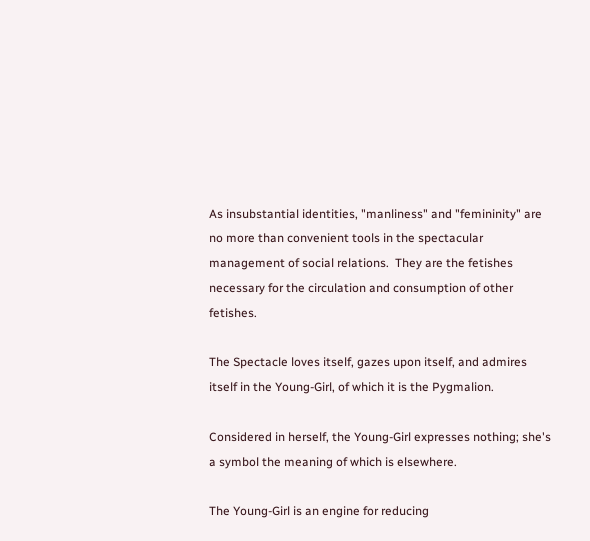As insubstantial identities, "manliness" and "femininity" are no more than convenient tools in the spectacular management of social relations.  They are the fetishes necessary for the circulation and consumption of other fetishes.

The Spectacle loves itself, gazes upon itself, and admires itself in the Young-Girl, of which it is the Pygmalion.

Considered in herself, the Young-Girl expresses nothing; she's a symbol the meaning of which is elsewhere.

The Young-Girl is an engine for reducing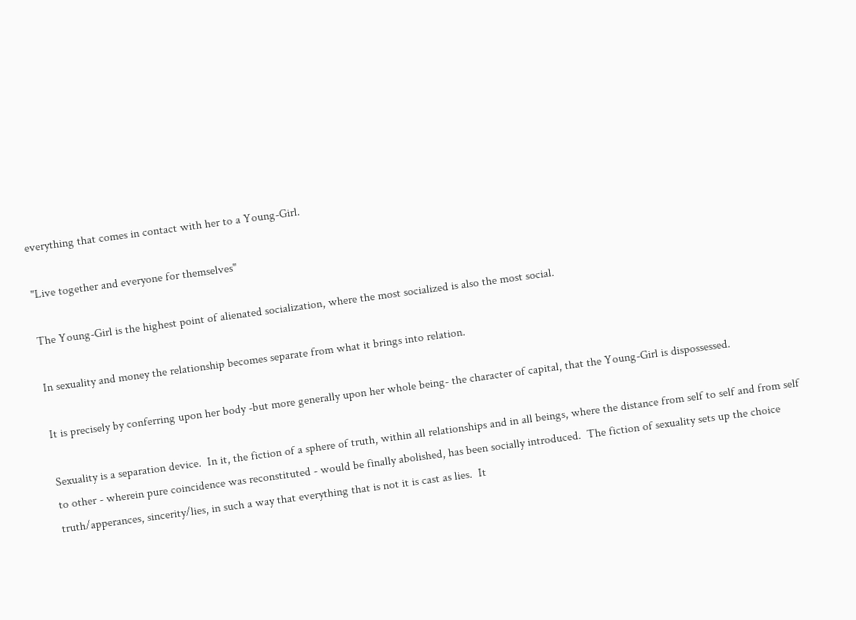everything that comes in contact with her to a Young-Girl.

"Live together and everyone for themselves"

The Young-Girl is the highest point of alienated socialization, where the most socialized is also the most social.

In sexuality and money the relationship becomes separate from what it brings into relation.

It is precisely by conferring upon her body -but more generally upon her whole being- the character of capital, that the Young-Girl is dispossessed.

Sexuality is a separation device.  In it, the fiction of a sphere of truth, within all relationships and in all beings, where the distance from self to self and from self to other - wherein pure coincidence was reconstituted - would be finally abolished, has been socially introduced.  The fiction of sexuality sets up the choice truth/apperances, sincerity/lies, in such a way that everything that is not it is cast as lies.  It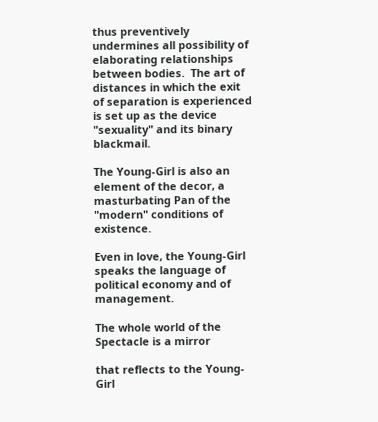thus preventively undermines all possibility of elaborating relationships between bodies.  The art of distances in which the exit of separation is experienced is set up as the device "sexuality" and its binary blackmail.

The Young-Girl is also an element of the decor, a masturbating Pan of the "modern" conditions of existence.

Even in love, the Young-Girl speaks the language of political economy and of management.

The whole world of the Spectacle is a mirror

that reflects to the Young-Girl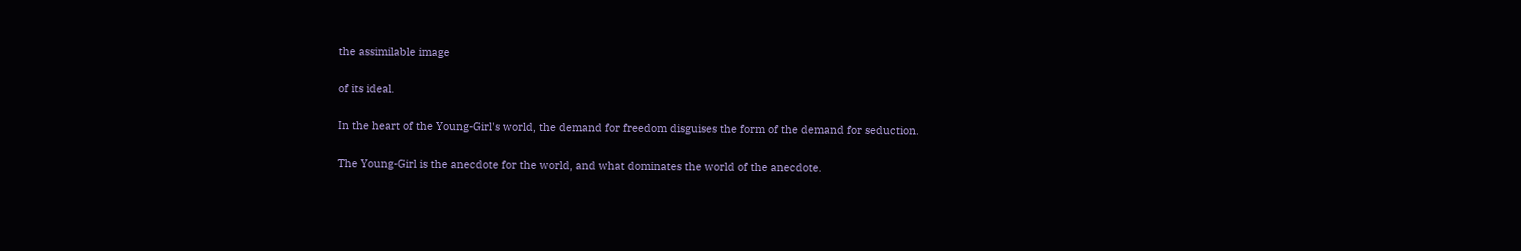the assimilable image

of its ideal.

In the heart of the Young-Girl's world, the demand for freedom disguises the form of the demand for seduction.

The Young-Girl is the anecdote for the world, and what dominates the world of the anecdote.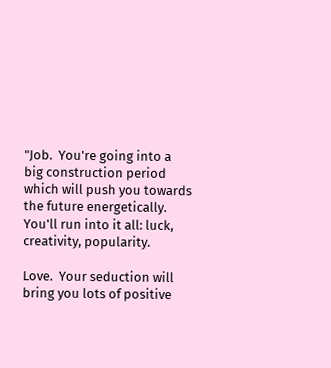"Job.  You're going into a big construction period which will push you towards the future energetically.  You'll run into it all: luck, creativity, popularity.

Love.  Your seduction will bring you lots of positive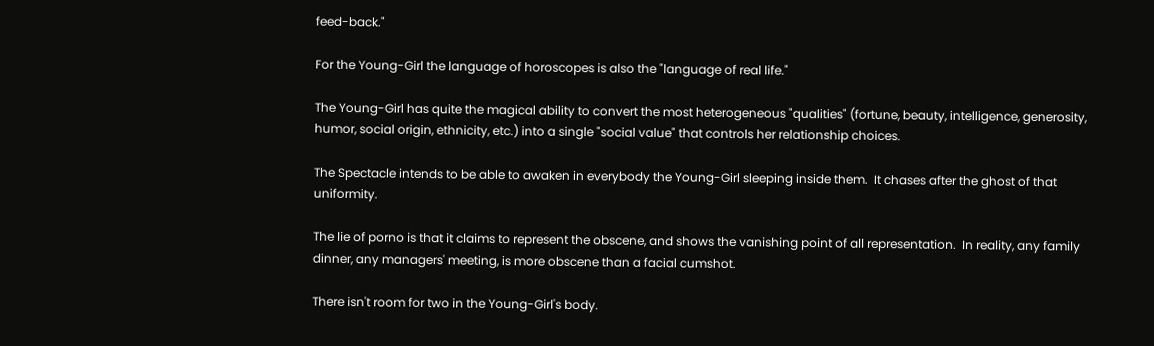feed-back."

For the Young-Girl the language of horoscopes is also the "language of real life."

The Young-Girl has quite the magical ability to convert the most heterogeneous "qualities" (fortune, beauty, intelligence, generosity, humor, social origin, ethnicity, etc.) into a single "social value" that controls her relationship choices.

The Spectacle intends to be able to awaken in everybody the Young-Girl sleeping inside them.  It chases after the ghost of that uniformity.

The lie of porno is that it claims to represent the obscene, and shows the vanishing point of all representation.  In reality, any family dinner, any managers' meeting, is more obscene than a facial cumshot.

There isn't room for two in the Young-Girl's body.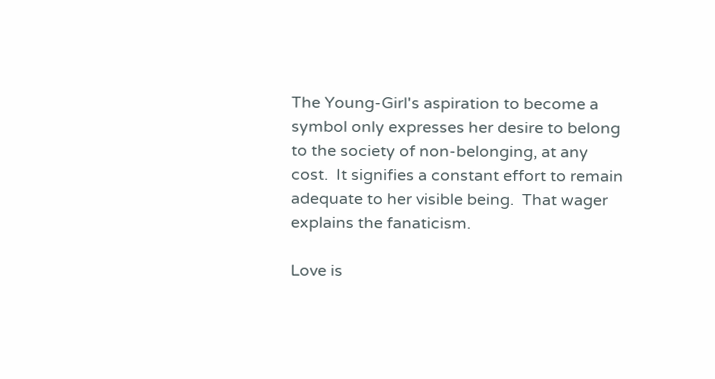The Young-Girl's aspiration to become a symbol only expresses her desire to belong to the society of non-belonging, at any cost.  It signifies a constant effort to remain adequate to her visible being.  That wager explains the fanaticism.

Love is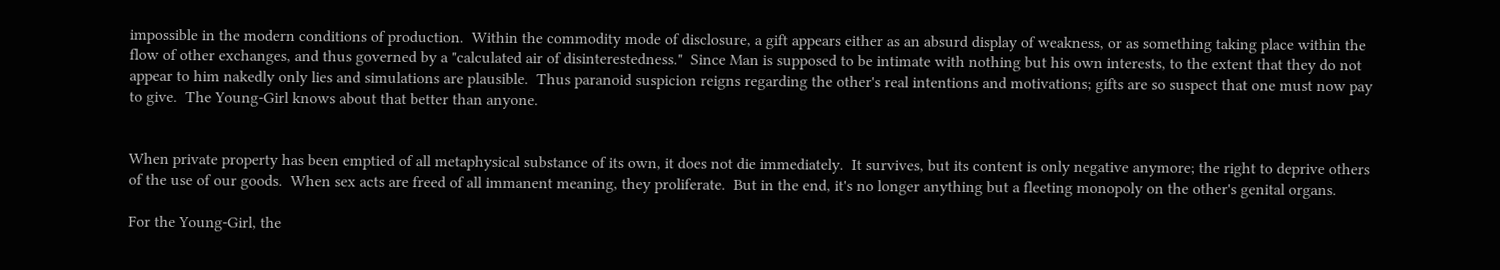impossible in the modern conditions of production.  Within the commodity mode of disclosure, a gift appears either as an absurd display of weakness, or as something taking place within the flow of other exchanges, and thus governed by a "calculated air of disinterestedness."  Since Man is supposed to be intimate with nothing but his own interests, to the extent that they do not appear to him nakedly only lies and simulations are plausible.  Thus paranoid suspicion reigns regarding the other's real intentions and motivations; gifts are so suspect that one must now pay to give.  The Young-Girl knows about that better than anyone.


When private property has been emptied of all metaphysical substance of its own, it does not die immediately.  It survives, but its content is only negative anymore; the right to deprive others of the use of our goods.  When sex acts are freed of all immanent meaning, they proliferate.  But in the end, it's no longer anything but a fleeting monopoly on the other's genital organs.

For the Young-Girl, the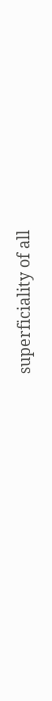superficiality of all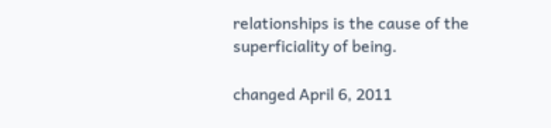relationships is the cause of the superficiality of being.

changed April 6, 2011